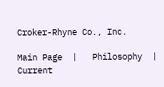Croker-Rhyne Co., Inc.

Main Page  |   Philosophy  |  Current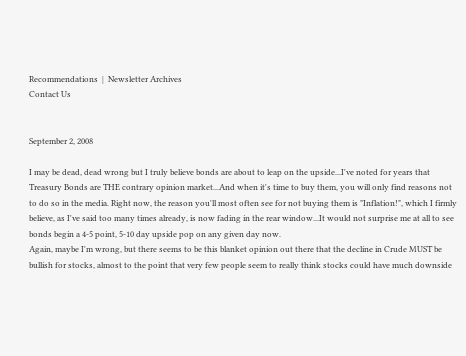Recommendations  |  Newsletter Archives
Contact Us


September 2, 2008

I may be dead, dead wrong but I truly believe bonds are about to leap on the upside...I've noted for years that Treasury Bonds are THE contrary opinion market...And when it's time to buy them, you will only find reasons not to do so in the media. Right now, the reason you'll most often see for not buying them is "Inflation!", which I firmly believe, as I've said too many times already, is now fading in the rear window...It would not surprise me at all to see bonds begin a 4-5 point, 5-10 day upside pop on any given day now.
Again, maybe I'm wrong, but there seems to be this blanket opinion out there that the decline in Crude MUST be bullish for stocks, almost to the point that very few people seem to really think stocks could have much downside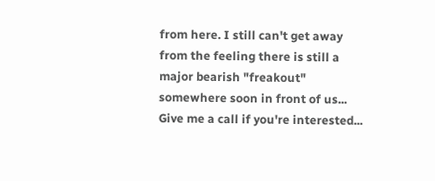from here. I still can't get away from the feeling there is still a major bearish "freakout" somewhere soon in front of us...
Give me a call if you're interested...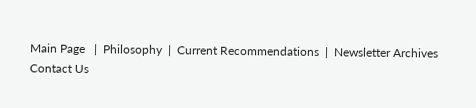Main Page   |  Philosophy  |  Current Recommendations  |  Newsletter Archives
Contact Us